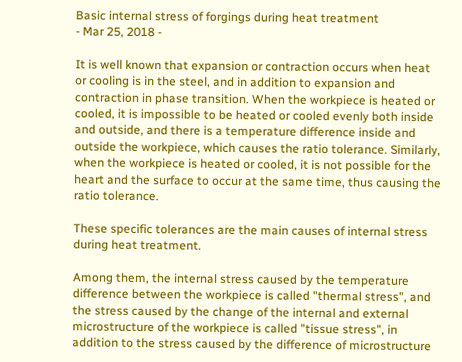Basic internal stress of forgings during heat treatment
- Mar 25, 2018 -

It is well known that expansion or contraction occurs when heat or cooling is in the steel, and in addition to expansion and contraction in phase transition. When the workpiece is heated or cooled, it is impossible to be heated or cooled evenly both inside and outside, and there is a temperature difference inside and outside the workpiece, which causes the ratio tolerance. Similarly, when the workpiece is heated or cooled, it is not possible for the heart and the surface to occur at the same time, thus causing the ratio tolerance.

These specific tolerances are the main causes of internal stress during heat treatment.

Among them, the internal stress caused by the temperature difference between the workpiece is called "thermal stress", and the stress caused by the change of the internal and external microstructure of the workpiece is called "tissue stress", in addition to the stress caused by the difference of microstructure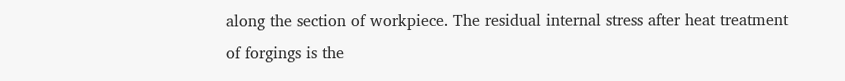along the section of workpiece. The residual internal stress after heat treatment of forgings is the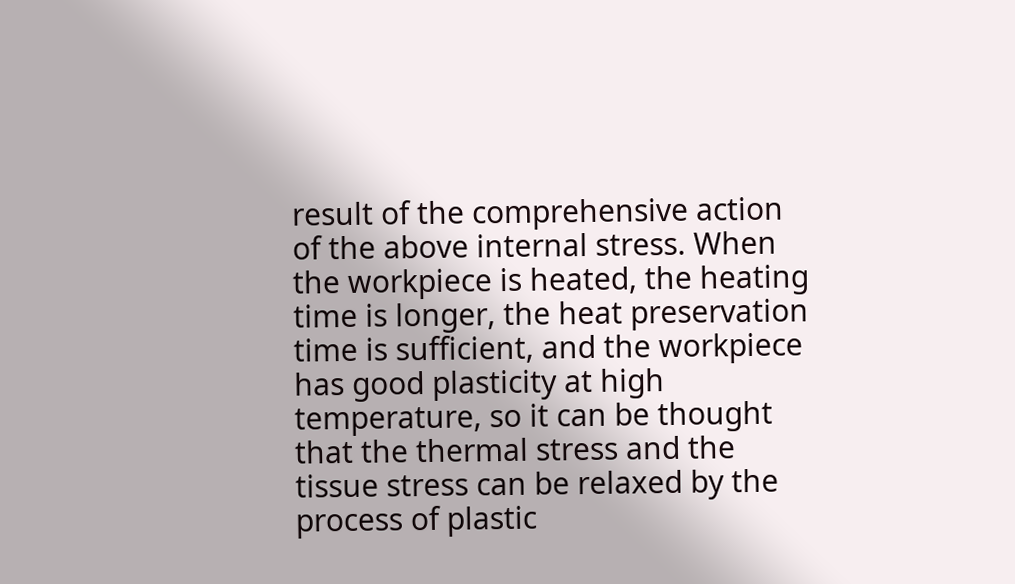result of the comprehensive action of the above internal stress. When the workpiece is heated, the heating time is longer, the heat preservation time is sufficient, and the workpiece has good plasticity at high temperature, so it can be thought that the thermal stress and the tissue stress can be relaxed by the process of plastic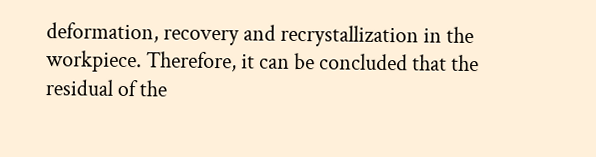deformation, recovery and recrystallization in the workpiece. Therefore, it can be concluded that the residual of the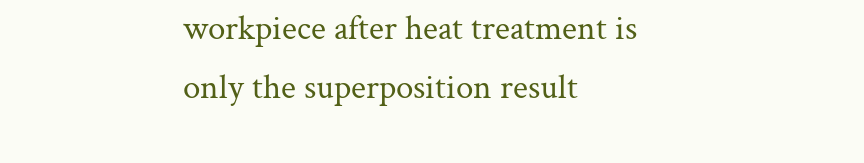workpiece after heat treatment is only the superposition result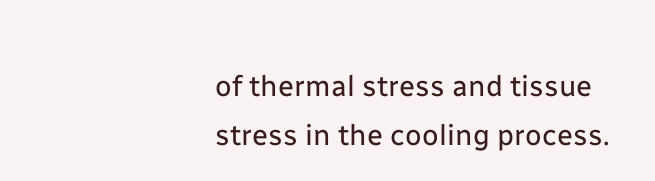of thermal stress and tissue stress in the cooling process.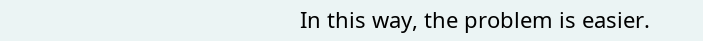In this way, the problem is easier.